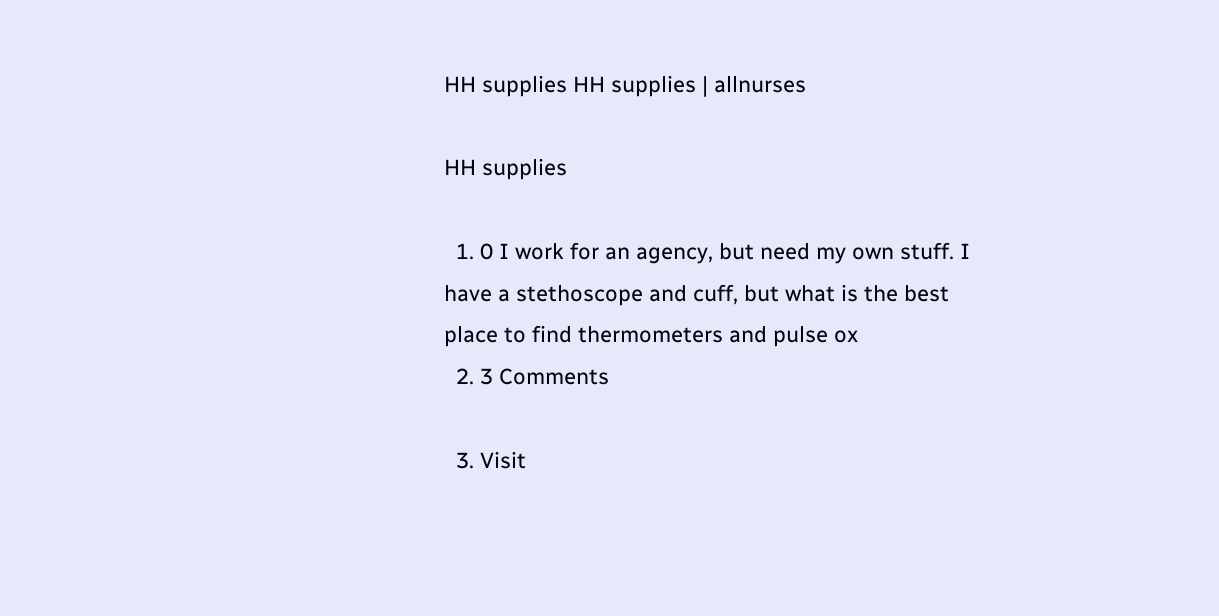HH supplies HH supplies | allnurses

HH supplies

  1. 0 I work for an agency, but need my own stuff. I have a stethoscope and cuff, but what is the best place to find thermometers and pulse ox
  2. 3 Comments

  3. Visit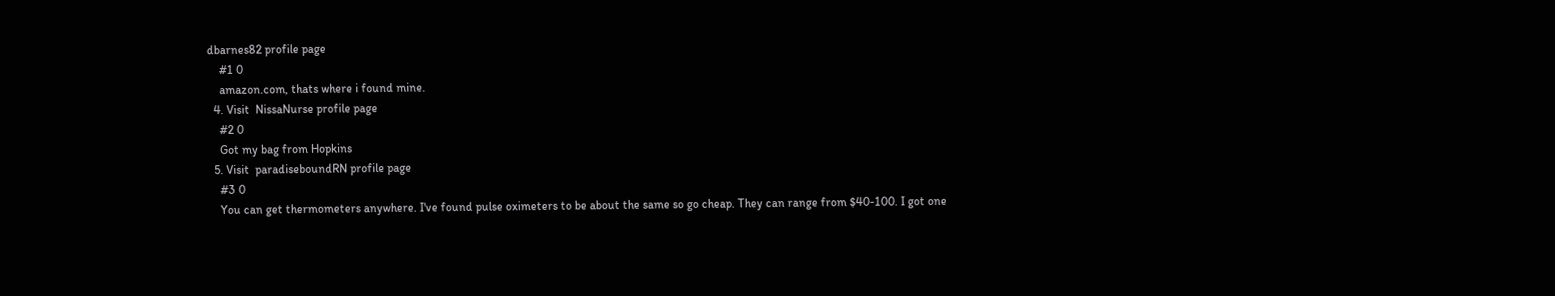dbarnes82 profile page
    #1 0
    amazon.com, thats where i found mine.
  4. Visit  NissaNurse profile page
    #2 0
    Got my bag from Hopkins
  5. Visit  paradiseboundRN profile page
    #3 0
    You can get thermometers anywhere. I've found pulse oximeters to be about the same so go cheap. They can range from $40-100. I got one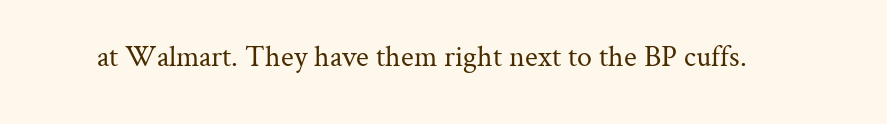at Walmart. They have them right next to the BP cuffs.